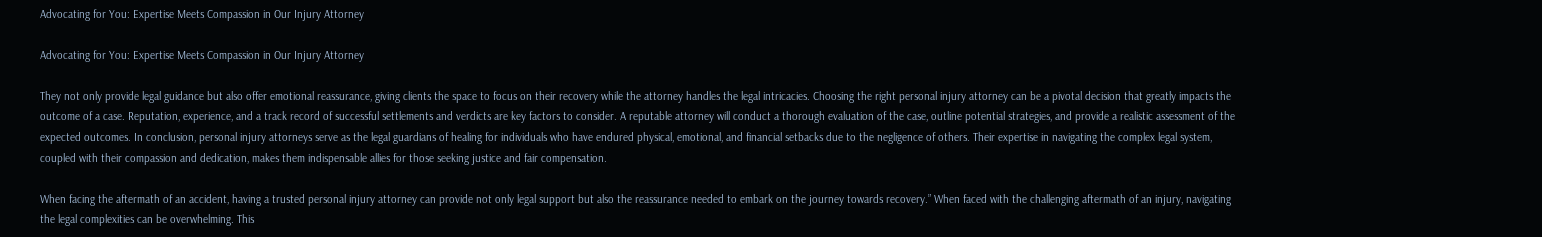Advocating for You: Expertise Meets Compassion in Our Injury Attorney

Advocating for You: Expertise Meets Compassion in Our Injury Attorney

They not only provide legal guidance but also offer emotional reassurance, giving clients the space to focus on their recovery while the attorney handles the legal intricacies. Choosing the right personal injury attorney can be a pivotal decision that greatly impacts the outcome of a case. Reputation, experience, and a track record of successful settlements and verdicts are key factors to consider. A reputable attorney will conduct a thorough evaluation of the case, outline potential strategies, and provide a realistic assessment of the expected outcomes. In conclusion, personal injury attorneys serve as the legal guardians of healing for individuals who have endured physical, emotional, and financial setbacks due to the negligence of others. Their expertise in navigating the complex legal system, coupled with their compassion and dedication, makes them indispensable allies for those seeking justice and fair compensation.

When facing the aftermath of an accident, having a trusted personal injury attorney can provide not only legal support but also the reassurance needed to embark on the journey towards recovery.” When faced with the challenging aftermath of an injury, navigating the legal complexities can be overwhelming. This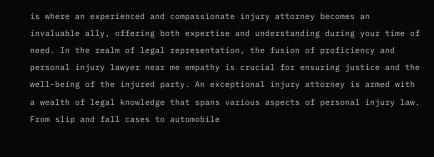is where an experienced and compassionate injury attorney becomes an invaluable ally, offering both expertise and understanding during your time of need. In the realm of legal representation, the fusion of proficiency and personal injury lawyer near me empathy is crucial for ensuring justice and the well-being of the injured party. An exceptional injury attorney is armed with a wealth of legal knowledge that spans various aspects of personal injury law. From slip and fall cases to automobile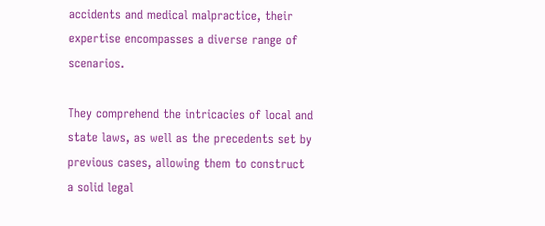accidents and medical malpractice, their expertise encompasses a diverse range of scenarios.

They comprehend the intricacies of local and state laws, as well as the precedents set by previous cases, allowing them to construct a solid legal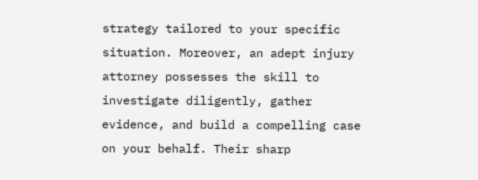strategy tailored to your specific situation. Moreover, an adept injury attorney possesses the skill to investigate diligently, gather evidence, and build a compelling case on your behalf. Their sharp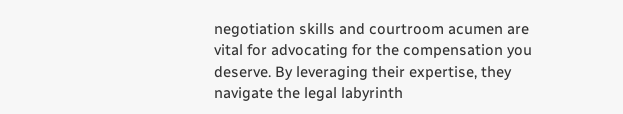negotiation skills and courtroom acumen are vital for advocating for the compensation you deserve. By leveraging their expertise, they navigate the legal labyrinth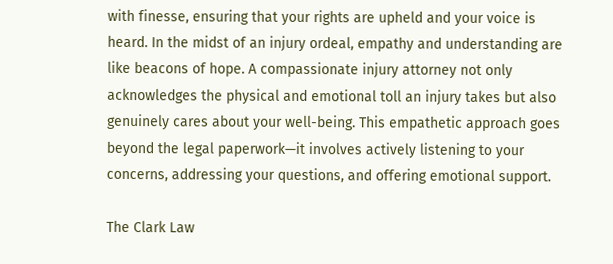with finesse, ensuring that your rights are upheld and your voice is heard. In the midst of an injury ordeal, empathy and understanding are like beacons of hope. A compassionate injury attorney not only acknowledges the physical and emotional toll an injury takes but also genuinely cares about your well-being. This empathetic approach goes beyond the legal paperwork—it involves actively listening to your concerns, addressing your questions, and offering emotional support.

The Clark Law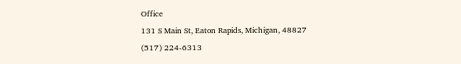Office
131 S Main St, Eaton Rapids, Michigan, 48827
(517) 224-6313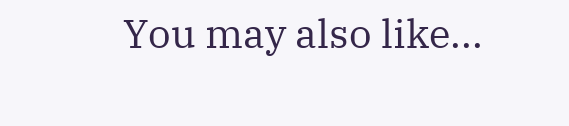You may also like...